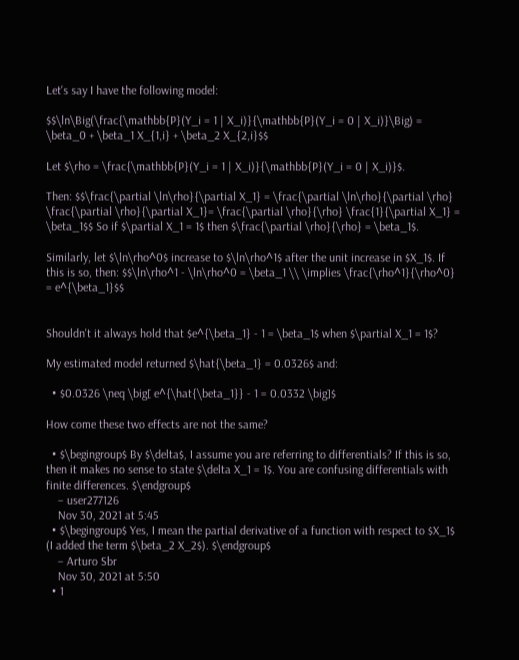Let's say I have the following model:

$$\ln\Big(\frac{\mathbb{P}(Y_i = 1 | X_i)}{\mathbb{P}(Y_i = 0 | X_i)}\Big) = \beta_0 + \beta_1 X_{1,i} + \beta_2 X_{2,i}$$

Let $\rho = \frac{\mathbb{P}(Y_i = 1 | X_i)}{\mathbb{P}(Y_i = 0 | X_i)}$.

Then: $$\frac{\partial \ln\rho}{\partial X_1} = \frac{\partial \ln\rho}{\partial \rho} \frac{\partial \rho}{\partial X_1}= \frac{\partial \rho}{\rho} \frac{1}{\partial X_1} = \beta_1$$ So if $\partial X_1 = 1$ then $\frac{\partial \rho}{\rho} = \beta_1$.

Similarly, let $\ln\rho^0$ increase to $\ln\rho^1$ after the unit increase in $X_1$. If this is so, then: $$\ln\rho^1 - \ln\rho^0 = \beta_1 \\ \implies \frac{\rho^1}{\rho^0} = e^{\beta_1}$$


Shouldn't it always hold that $e^{\beta_1} - 1 = \beta_1$ when $\partial X_1 = 1$?

My estimated model returned $\hat{\beta_1} = 0.0326$ and:

  • $0.0326 \neq \big[ e^{\hat{\beta_1}} - 1 = 0.0332 \big]$

How come these two effects are not the same?

  • $\begingroup$ By $\delta$, I assume you are referring to differentials? If this is so, then it makes no sense to state $\delta X_1 = 1$. You are confusing differentials with finite differences. $\endgroup$
    – user277126
    Nov 30, 2021 at 5:45
  • $\begingroup$ Yes, I mean the partial derivative of a function with respect to $X_1$ (I added the term $\beta_2 X_2$). $\endgroup$
    – Arturo Sbr
    Nov 30, 2021 at 5:50
  • 1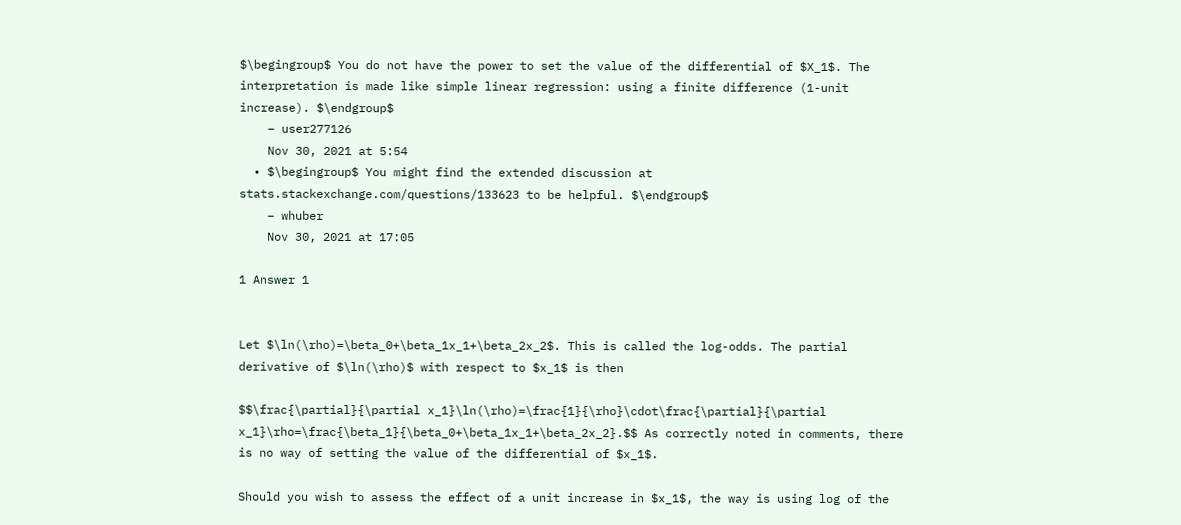$\begingroup$ You do not have the power to set the value of the differential of $X_1$. The interpretation is made like simple linear regression: using a finite difference (1-unit increase). $\endgroup$
    – user277126
    Nov 30, 2021 at 5:54
  • $\begingroup$ You might find the extended discussion at stats.stackexchange.com/questions/133623 to be helpful. $\endgroup$
    – whuber
    Nov 30, 2021 at 17:05

1 Answer 1


Let $\ln(\rho)=\beta_0+\beta_1x_1+\beta_2x_2$. This is called the log-odds. The partial derivative of $\ln(\rho)$ with respect to $x_1$ is then

$$\frac{\partial}{\partial x_1}\ln(\rho)=\frac{1}{\rho}\cdot\frac{\partial}{\partial x_1}\rho=\frac{\beta_1}{\beta_0+\beta_1x_1+\beta_2x_2}.$$ As correctly noted in comments, there is no way of setting the value of the differential of $x_1$.

Should you wish to assess the effect of a unit increase in $x_1$, the way is using log of the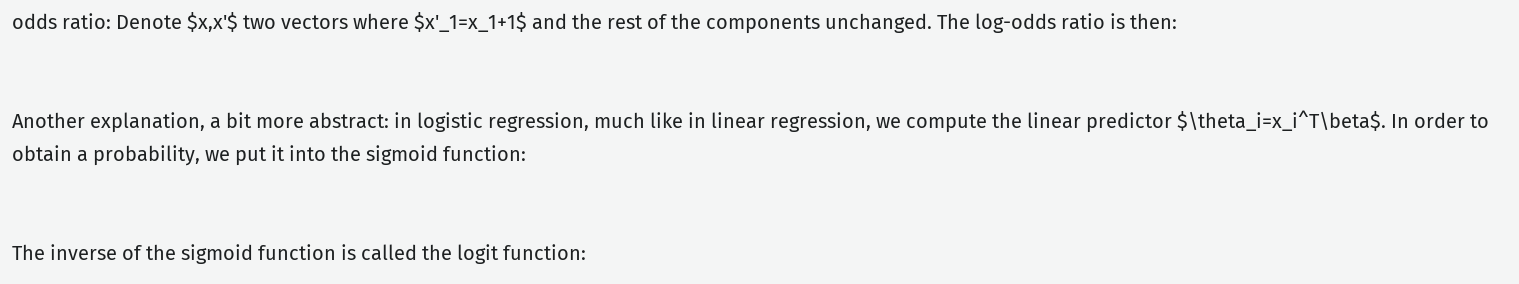odds ratio: Denote $x,x'$ two vectors where $x'_1=x_1+1$ and the rest of the components unchanged. The log-odds ratio is then:


Another explanation, a bit more abstract: in logistic regression, much like in linear regression, we compute the linear predictor $\theta_i=x_i^T\beta$. In order to obtain a probability, we put it into the sigmoid function:


The inverse of the sigmoid function is called the logit function: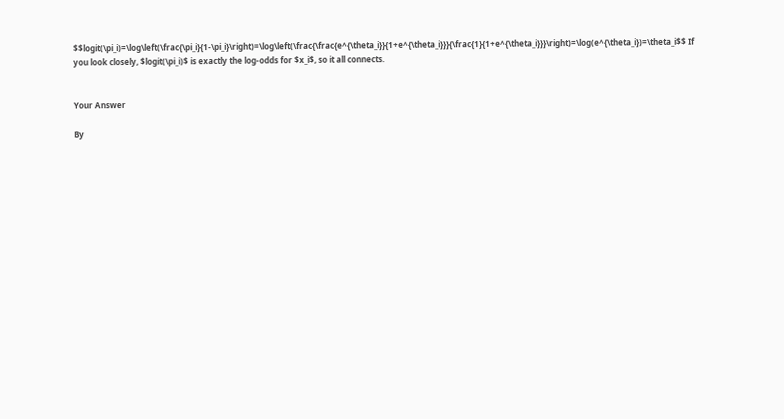$$logit(\pi_i)=\log\left(\frac{\pi_i}{1-\pi_i}\right)=\log\left(\frac{\frac{e^{\theta_i}}{1+e^{\theta_i}}}{\frac{1}{1+e^{\theta_i}}}\right)=\log(e^{\theta_i})=\theta_i$$ If you look closely, $logit(\pi_i)$ is exactly the log-odds for $x_i$, so it all connects.


Your Answer

By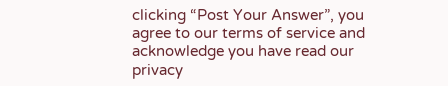clicking “Post Your Answer”, you agree to our terms of service and acknowledge you have read our privacy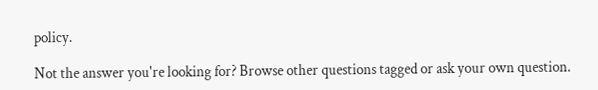policy.

Not the answer you're looking for? Browse other questions tagged or ask your own question.